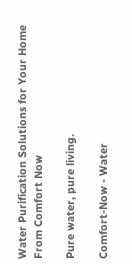Water Purification Solutions for Your Home From Comfort Now

Pure water, pure living.

Comfort-Now - Water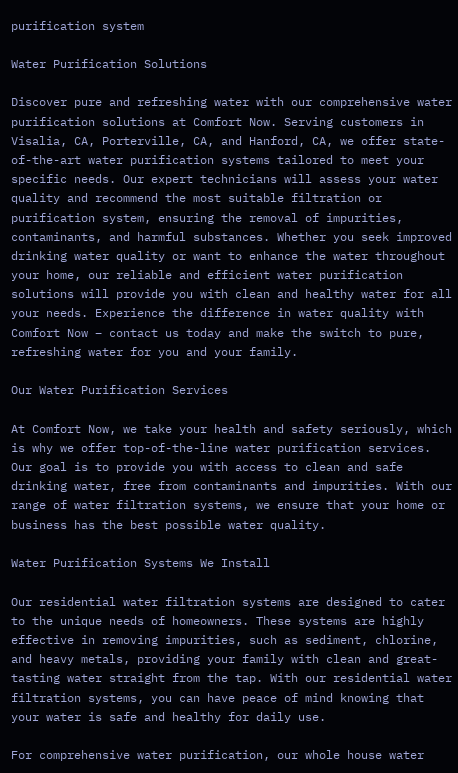purification system

Water Purification Solutions

Discover pure and refreshing water with our comprehensive water purification solutions at Comfort Now. Serving customers in Visalia, CA, Porterville, CA, and Hanford, CA, we offer state-of-the-art water purification systems tailored to meet your specific needs. Our expert technicians will assess your water quality and recommend the most suitable filtration or purification system, ensuring the removal of impurities, contaminants, and harmful substances. Whether you seek improved drinking water quality or want to enhance the water throughout your home, our reliable and efficient water purification solutions will provide you with clean and healthy water for all your needs. Experience the difference in water quality with Comfort Now – contact us today and make the switch to pure, refreshing water for you and your family.

Our Water Purification Services

At Comfort Now, we take your health and safety seriously, which is why we offer top-of-the-line water purification services. Our goal is to provide you with access to clean and safe drinking water, free from contaminants and impurities. With our range of water filtration systems, we ensure that your home or business has the best possible water quality.

Water Purification Systems We Install

Our residential water filtration systems are designed to cater to the unique needs of homeowners. These systems are highly effective in removing impurities, such as sediment, chlorine, and heavy metals, providing your family with clean and great-tasting water straight from the tap. With our residential water filtration systems, you can have peace of mind knowing that your water is safe and healthy for daily use.

For comprehensive water purification, our whole house water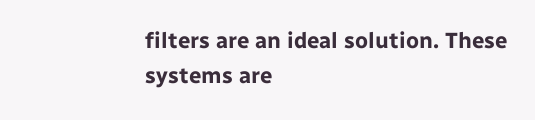filters are an ideal solution. These systems are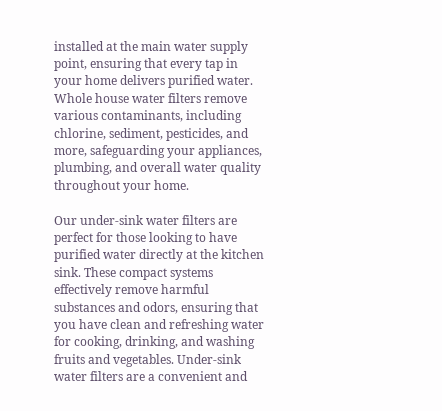installed at the main water supply point, ensuring that every tap in your home delivers purified water. Whole house water filters remove various contaminants, including chlorine, sediment, pesticides, and more, safeguarding your appliances, plumbing, and overall water quality throughout your home.

Our under-sink water filters are perfect for those looking to have purified water directly at the kitchen sink. These compact systems effectively remove harmful substances and odors, ensuring that you have clean and refreshing water for cooking, drinking, and washing fruits and vegetables. Under-sink water filters are a convenient and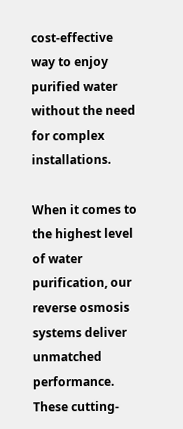cost-effective way to enjoy purified water without the need for complex installations.

When it comes to the highest level of water purification, our reverse osmosis systems deliver unmatched performance. These cutting-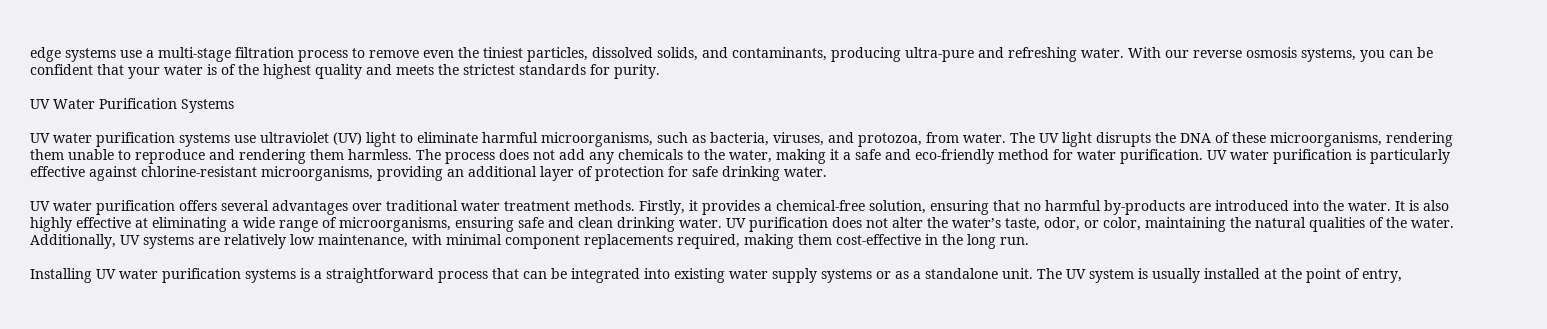edge systems use a multi-stage filtration process to remove even the tiniest particles, dissolved solids, and contaminants, producing ultra-pure and refreshing water. With our reverse osmosis systems, you can be confident that your water is of the highest quality and meets the strictest standards for purity.

UV Water Purification Systems

UV water purification systems use ultraviolet (UV) light to eliminate harmful microorganisms, such as bacteria, viruses, and protozoa, from water. The UV light disrupts the DNA of these microorganisms, rendering them unable to reproduce and rendering them harmless. The process does not add any chemicals to the water, making it a safe and eco-friendly method for water purification. UV water purification is particularly effective against chlorine-resistant microorganisms, providing an additional layer of protection for safe drinking water.

UV water purification offers several advantages over traditional water treatment methods. Firstly, it provides a chemical-free solution, ensuring that no harmful by-products are introduced into the water. It is also highly effective at eliminating a wide range of microorganisms, ensuring safe and clean drinking water. UV purification does not alter the water’s taste, odor, or color, maintaining the natural qualities of the water. Additionally, UV systems are relatively low maintenance, with minimal component replacements required, making them cost-effective in the long run.

Installing UV water purification systems is a straightforward process that can be integrated into existing water supply systems or as a standalone unit. The UV system is usually installed at the point of entry,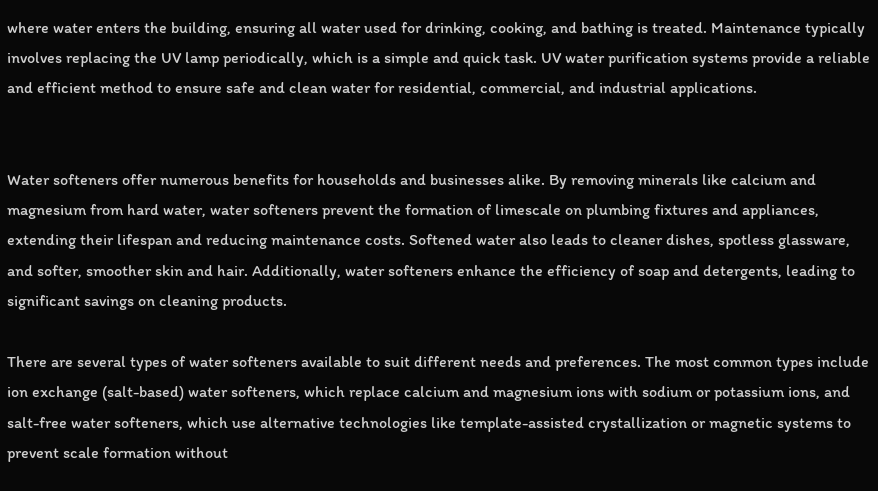where water enters the building, ensuring all water used for drinking, cooking, and bathing is treated. Maintenance typically involves replacing the UV lamp periodically, which is a simple and quick task. UV water purification systems provide a reliable and efficient method to ensure safe and clean water for residential, commercial, and industrial applications.


Water softeners offer numerous benefits for households and businesses alike. By removing minerals like calcium and magnesium from hard water, water softeners prevent the formation of limescale on plumbing fixtures and appliances, extending their lifespan and reducing maintenance costs. Softened water also leads to cleaner dishes, spotless glassware, and softer, smoother skin and hair. Additionally, water softeners enhance the efficiency of soap and detergents, leading to significant savings on cleaning products.

There are several types of water softeners available to suit different needs and preferences. The most common types include ion exchange (salt-based) water softeners, which replace calcium and magnesium ions with sodium or potassium ions, and salt-free water softeners, which use alternative technologies like template-assisted crystallization or magnetic systems to prevent scale formation without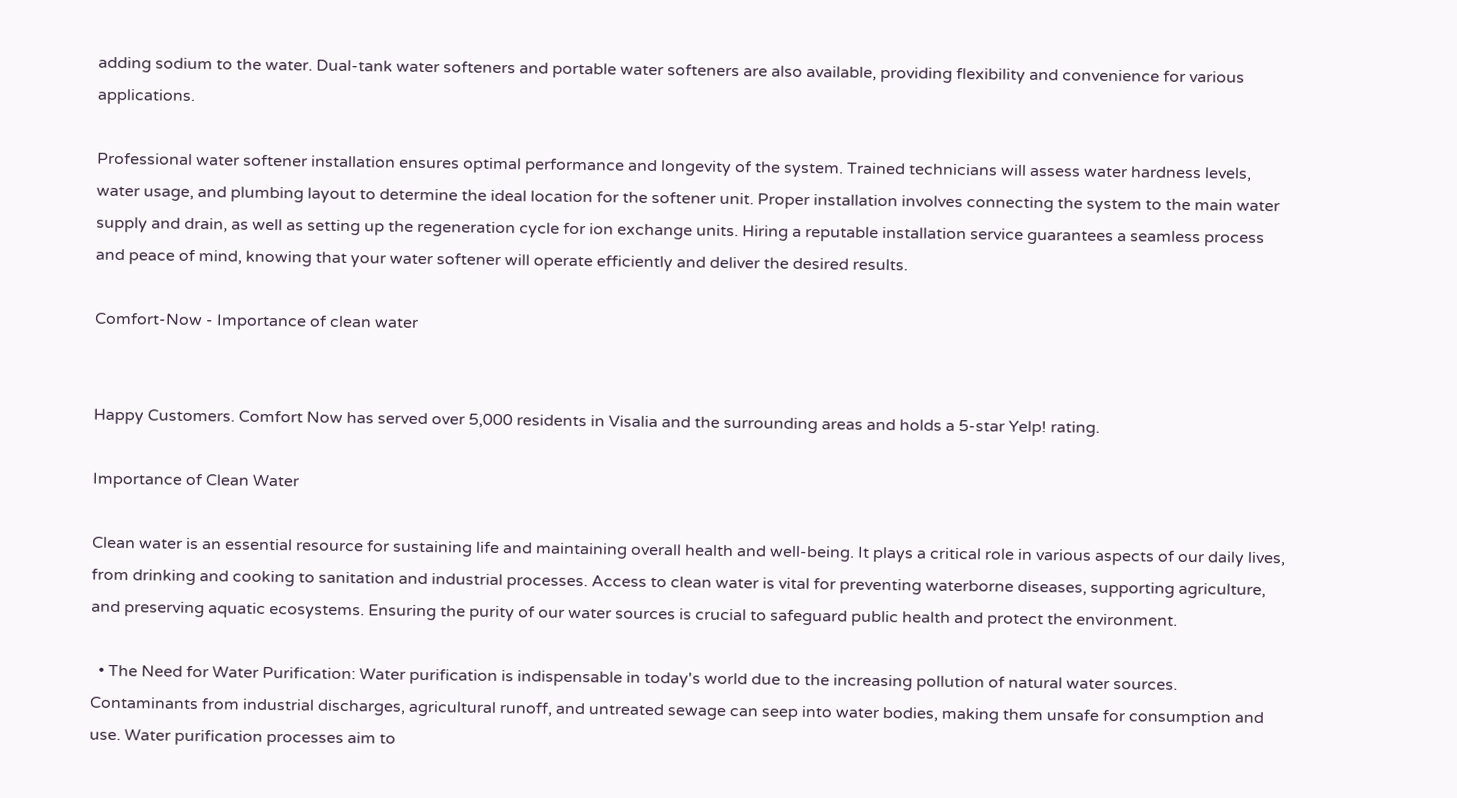adding sodium to the water. Dual-tank water softeners and portable water softeners are also available, providing flexibility and convenience for various applications.

Professional water softener installation ensures optimal performance and longevity of the system. Trained technicians will assess water hardness levels, water usage, and plumbing layout to determine the ideal location for the softener unit. Proper installation involves connecting the system to the main water supply and drain, as well as setting up the regeneration cycle for ion exchange units. Hiring a reputable installation service guarantees a seamless process and peace of mind, knowing that your water softener will operate efficiently and deliver the desired results.

Comfort-Now - Importance of clean water


Happy Customers. Comfort Now has served over 5,000 residents in Visalia and the surrounding areas and holds a 5-star Yelp! rating.

Importance of Clean Water

Clean water is an essential resource for sustaining life and maintaining overall health and well-being. It plays a critical role in various aspects of our daily lives, from drinking and cooking to sanitation and industrial processes. Access to clean water is vital for preventing waterborne diseases, supporting agriculture, and preserving aquatic ecosystems. Ensuring the purity of our water sources is crucial to safeguard public health and protect the environment.

  • The Need for Water Purification: Water purification is indispensable in today's world due to the increasing pollution of natural water sources. Contaminants from industrial discharges, agricultural runoff, and untreated sewage can seep into water bodies, making them unsafe for consumption and use. Water purification processes aim to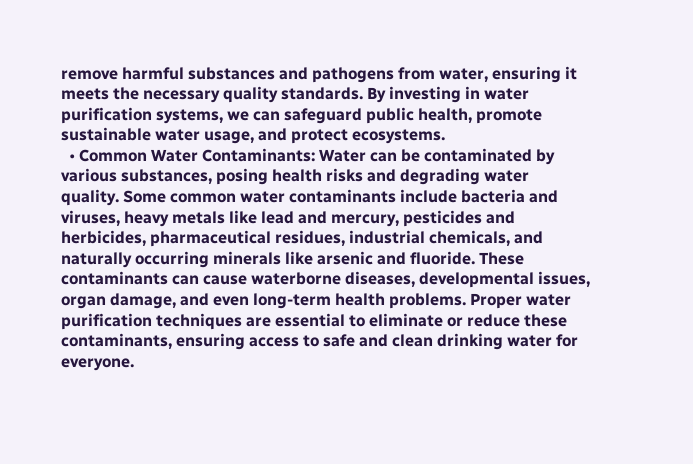remove harmful substances and pathogens from water, ensuring it meets the necessary quality standards. By investing in water purification systems, we can safeguard public health, promote sustainable water usage, and protect ecosystems.
  • Common Water Contaminants: Water can be contaminated by various substances, posing health risks and degrading water quality. Some common water contaminants include bacteria and viruses, heavy metals like lead and mercury, pesticides and herbicides, pharmaceutical residues, industrial chemicals, and naturally occurring minerals like arsenic and fluoride. These contaminants can cause waterborne diseases, developmental issues, organ damage, and even long-term health problems. Proper water purification techniques are essential to eliminate or reduce these contaminants, ensuring access to safe and clean drinking water for everyone.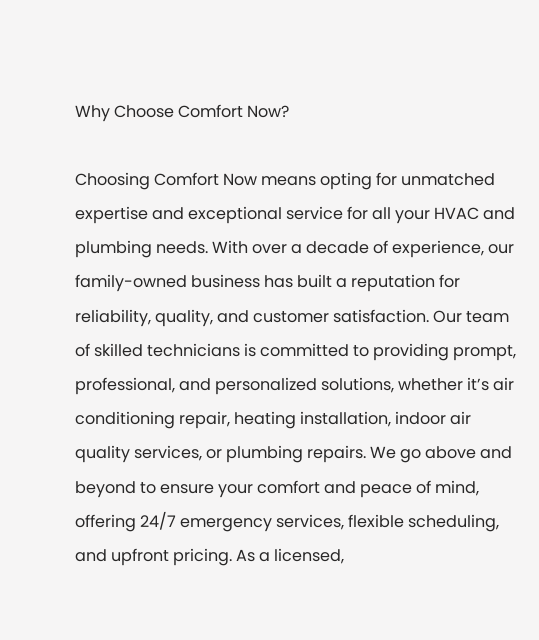Why Choose Comfort Now?

Choosing Comfort Now means opting for unmatched expertise and exceptional service for all your HVAC and plumbing needs. With over a decade of experience, our family-owned business has built a reputation for reliability, quality, and customer satisfaction. Our team of skilled technicians is committed to providing prompt, professional, and personalized solutions, whether it’s air conditioning repair, heating installation, indoor air quality services, or plumbing repairs. We go above and beyond to ensure your comfort and peace of mind, offering 24/7 emergency services, flexible scheduling, and upfront pricing. As a licensed,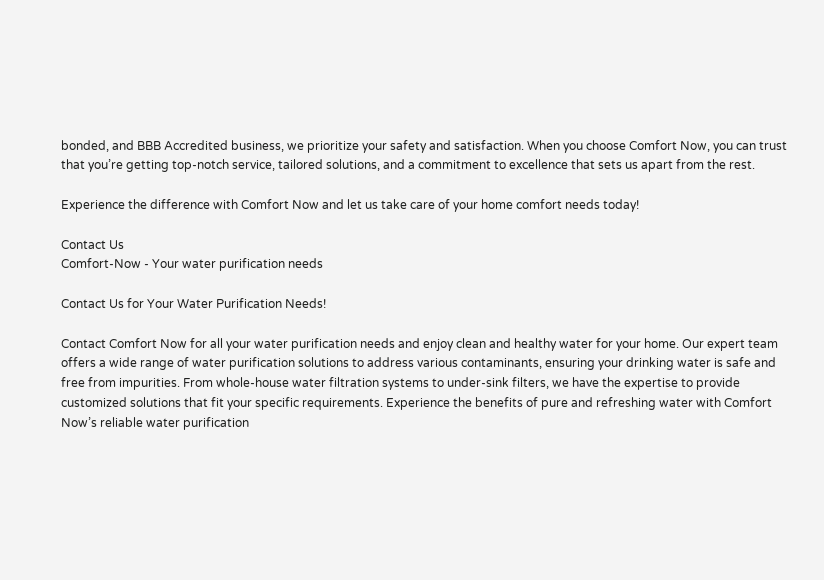bonded, and BBB Accredited business, we prioritize your safety and satisfaction. When you choose Comfort Now, you can trust that you’re getting top-notch service, tailored solutions, and a commitment to excellence that sets us apart from the rest.

Experience the difference with Comfort Now and let us take care of your home comfort needs today!

Contact Us
Comfort-Now - Your water purification needs

Contact Us for Your Water Purification Needs!

Contact Comfort Now for all your water purification needs and enjoy clean and healthy water for your home. Our expert team offers a wide range of water purification solutions to address various contaminants, ensuring your drinking water is safe and free from impurities. From whole-house water filtration systems to under-sink filters, we have the expertise to provide customized solutions that fit your specific requirements. Experience the benefits of pure and refreshing water with Comfort Now’s reliable water purification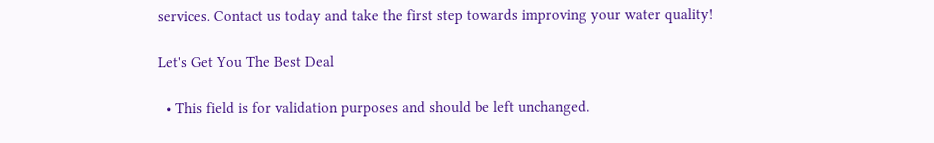services. Contact us today and take the first step towards improving your water quality!

Let's Get You The Best Deal

  • This field is for validation purposes and should be left unchanged.